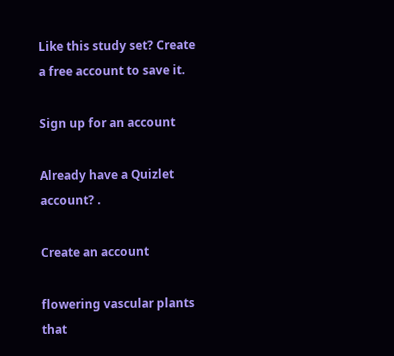Like this study set? Create a free account to save it.

Sign up for an account

Already have a Quizlet account? .

Create an account

flowering vascular plants that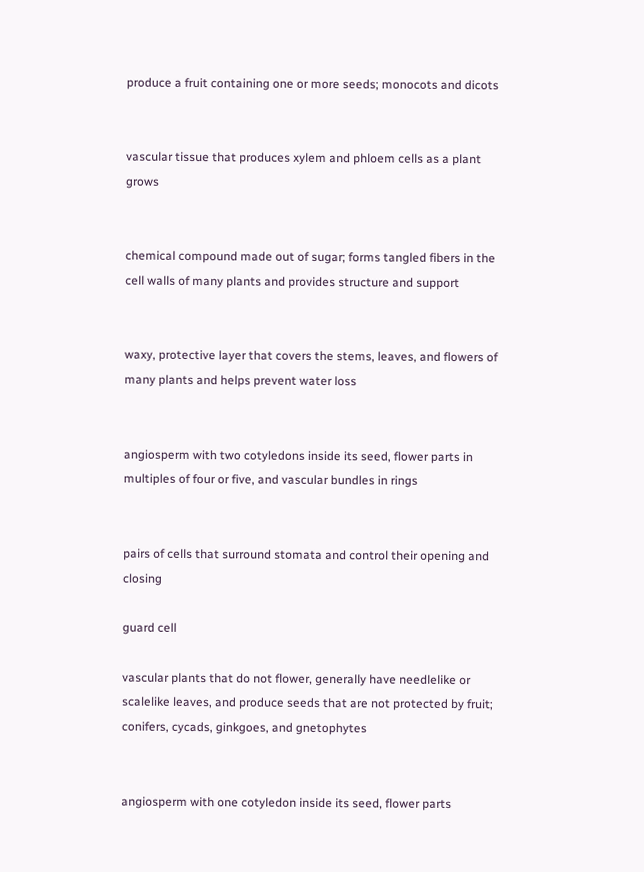produce a fruit containing one or more seeds; monocots and dicots


vascular tissue that produces xylem and phloem cells as a plant grows


chemical compound made out of sugar; forms tangled fibers in the cell walls of many plants and provides structure and support


waxy, protective layer that covers the stems, leaves, and flowers of many plants and helps prevent water loss


angiosperm with two cotyledons inside its seed, flower parts in multiples of four or five, and vascular bundles in rings


pairs of cells that surround stomata and control their opening and closing

guard cell

vascular plants that do not flower, generally have needlelike or scalelike leaves, and produce seeds that are not protected by fruit; conifers, cycads, ginkgoes, and gnetophytes


angiosperm with one cotyledon inside its seed, flower parts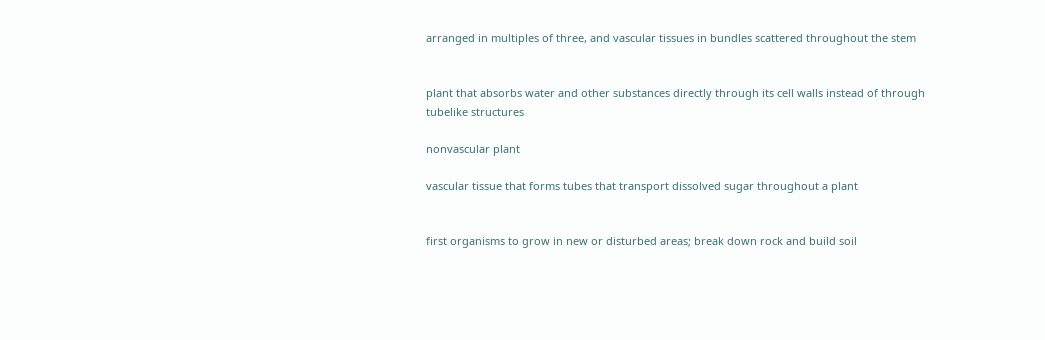arranged in multiples of three, and vascular tissues in bundles scattered throughout the stem


plant that absorbs water and other substances directly through its cell walls instead of through tubelike structures

nonvascular plant

vascular tissue that forms tubes that transport dissolved sugar throughout a plant


first organisms to grow in new or disturbed areas; break down rock and build soil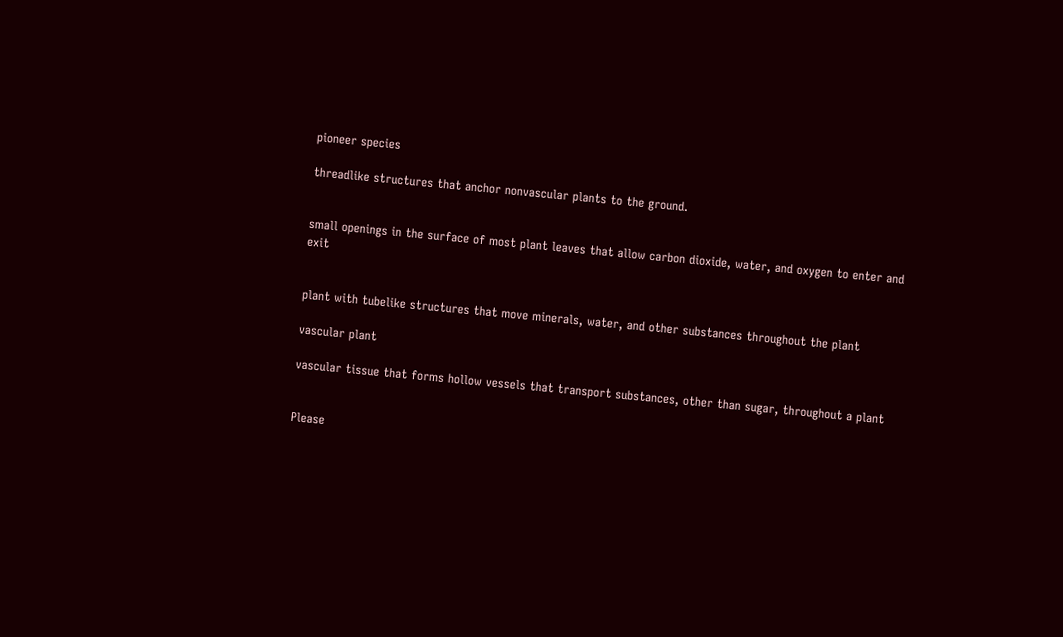pioneer species

threadlike structures that anchor nonvascular plants to the ground.


small openings in the surface of most plant leaves that allow carbon dioxide, water, and oxygen to enter and exit


plant with tubelike structures that move minerals, water, and other substances throughout the plant

vascular plant

vascular tissue that forms hollow vessels that transport substances, other than sugar, throughout a plant


Please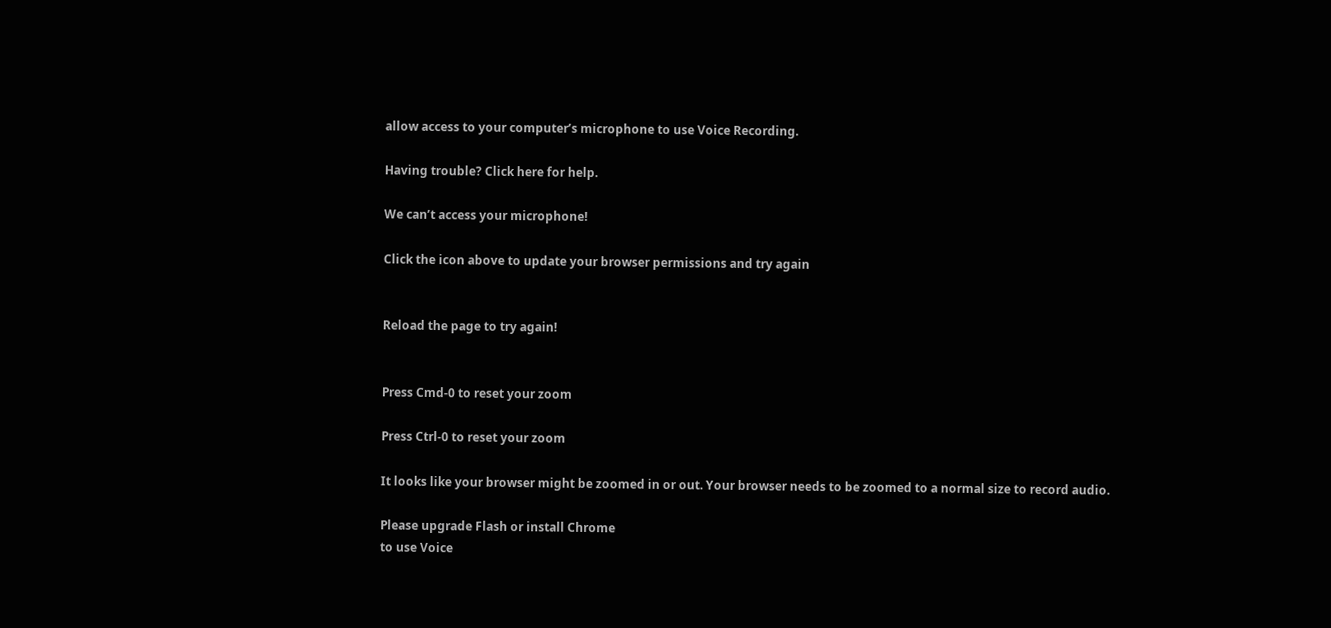allow access to your computer’s microphone to use Voice Recording.

Having trouble? Click here for help.

We can’t access your microphone!

Click the icon above to update your browser permissions and try again


Reload the page to try again!


Press Cmd-0 to reset your zoom

Press Ctrl-0 to reset your zoom

It looks like your browser might be zoomed in or out. Your browser needs to be zoomed to a normal size to record audio.

Please upgrade Flash or install Chrome
to use Voice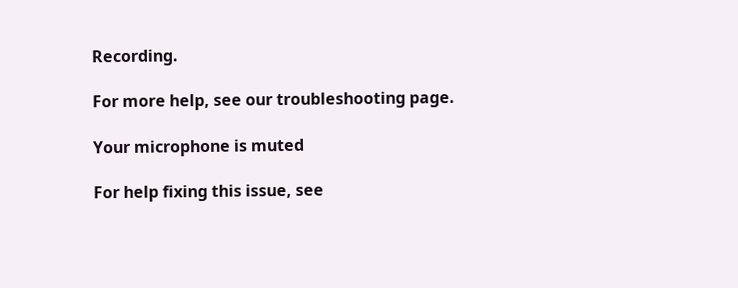Recording.

For more help, see our troubleshooting page.

Your microphone is muted

For help fixing this issue, see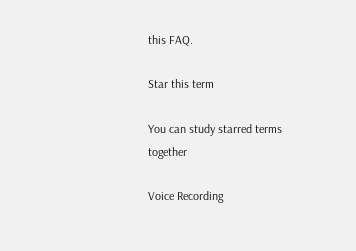this FAQ.

Star this term

You can study starred terms together

Voice Recording